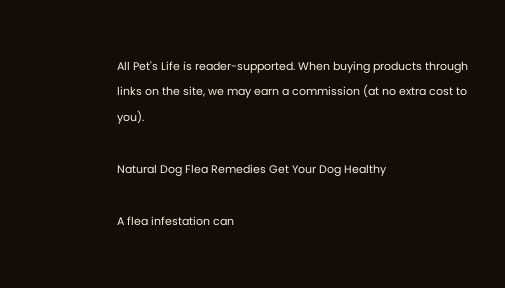All Pet's Life is reader-supported. When buying products through links on the site, we may earn a commission (at no extra cost to you).

Natural Dog Flea Remedies Get Your Dog Healthy

A flea infestation can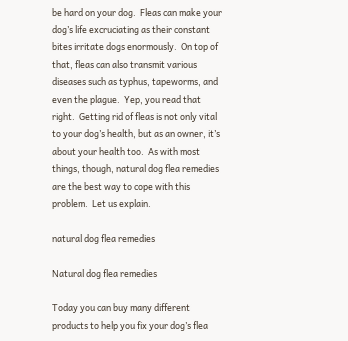be hard on your dog.  Fleas can make your dog’s life excruciating as their constant bites irritate dogs enormously.  On top of that, fleas can also transmit various diseases such as typhus, tapeworms, and even the plague.  Yep, you read that right.  Getting rid of fleas is not only vital to your dog’s health, but as an owner, it’s about your health too.  As with most things, though, natural dog flea remedies are the best way to cope with this problem.  Let us explain.

natural dog flea remedies

Natural dog flea remedies

Today you can buy many different products to help you fix your dog’s flea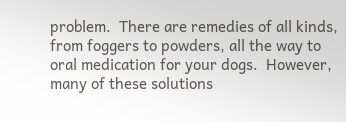problem.  There are remedies of all kinds, from foggers to powders, all the way to oral medication for your dogs.  However, many of these solutions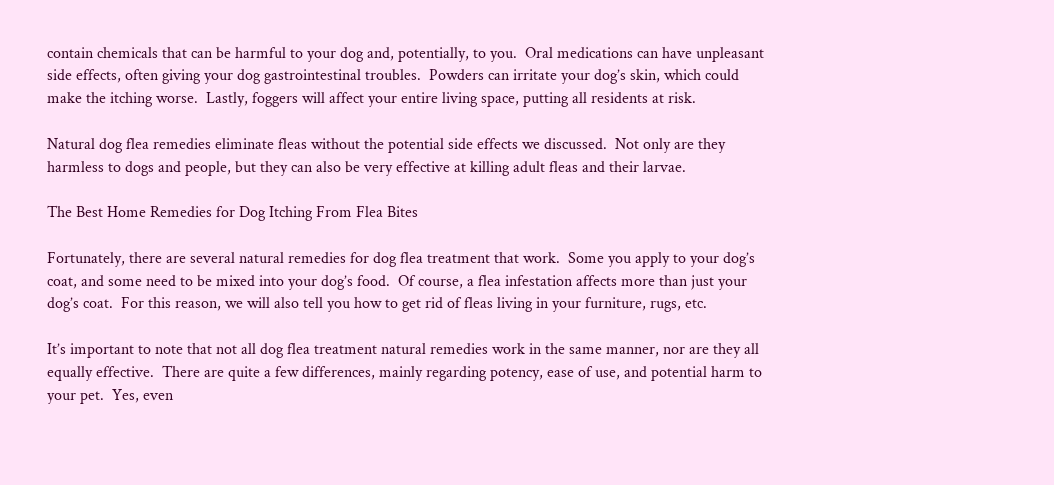contain chemicals that can be harmful to your dog and, potentially, to you.  Oral medications can have unpleasant side effects, often giving your dog gastrointestinal troubles.  Powders can irritate your dog’s skin, which could make the itching worse.  Lastly, foggers will affect your entire living space, putting all residents at risk.

Natural dog flea remedies eliminate fleas without the potential side effects we discussed.  Not only are they harmless to dogs and people, but they can also be very effective at killing adult fleas and their larvae.

The Best Home Remedies for Dog Itching From Flea Bites

Fortunately, there are several natural remedies for dog flea treatment that work.  Some you apply to your dog’s coat, and some need to be mixed into your dog’s food.  Of course, a flea infestation affects more than just your dog’s coat.  For this reason, we will also tell you how to get rid of fleas living in your furniture, rugs, etc.

It’s important to note that not all dog flea treatment natural remedies work in the same manner, nor are they all equally effective.  There are quite a few differences, mainly regarding potency, ease of use, and potential harm to your pet.  Yes, even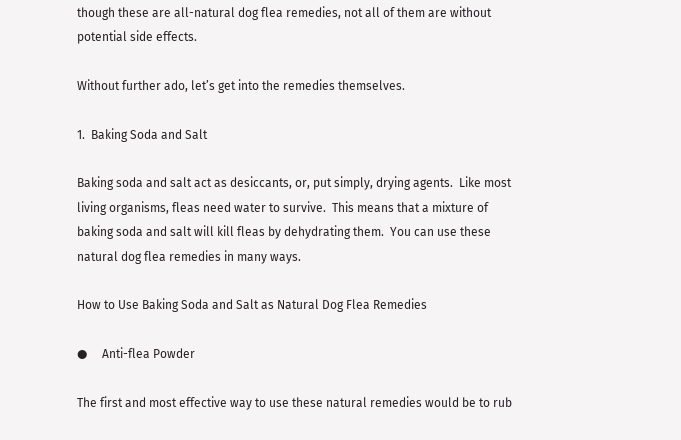though these are all-natural dog flea remedies, not all of them are without potential side effects.

Without further ado, let’s get into the remedies themselves.

1.  Baking Soda and Salt

Baking soda and salt act as desiccants, or, put simply, drying agents.  Like most living organisms, fleas need water to survive.  This means that a mixture of baking soda and salt will kill fleas by dehydrating them.  You can use these natural dog flea remedies in many ways.

How to Use Baking Soda and Salt as Natural Dog Flea Remedies

●     Anti-flea Powder

The first and most effective way to use these natural remedies would be to rub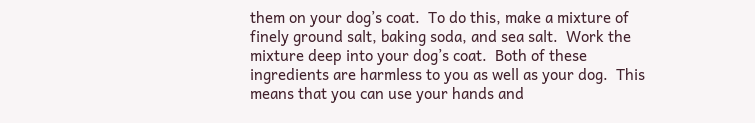them on your dog’s coat.  To do this, make a mixture of finely ground salt, baking soda, and sea salt.  Work the mixture deep into your dog’s coat.  Both of these ingredients are harmless to you as well as your dog.  This means that you can use your hands and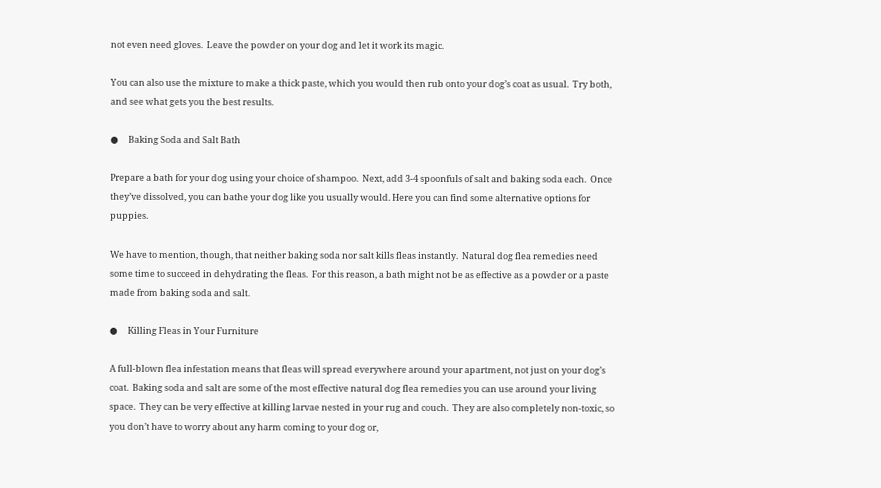not even need gloves.  Leave the powder on your dog and let it work its magic.

You can also use the mixture to make a thick paste, which you would then rub onto your dog’s coat as usual.  Try both, and see what gets you the best results.

●     Baking Soda and Salt Bath

Prepare a bath for your dog using your choice of shampoo.  Next, add 3-4 spoonfuls of salt and baking soda each.  Once they’ve dissolved, you can bathe your dog like you usually would. Here you can find some alternative options for puppies.

We have to mention, though, that neither baking soda nor salt kills fleas instantly.  Natural dog flea remedies need some time to succeed in dehydrating the fleas.  For this reason, a bath might not be as effective as a powder or a paste made from baking soda and salt.

●     Killing Fleas in Your Furniture

A full-blown flea infestation means that fleas will spread everywhere around your apartment, not just on your dog’s coat.  Baking soda and salt are some of the most effective natural dog flea remedies you can use around your living space.  They can be very effective at killing larvae nested in your rug and couch.  They are also completely non-toxic, so you don’t have to worry about any harm coming to your dog or,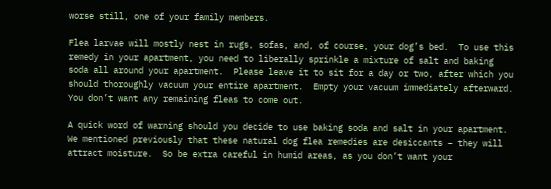worse still, one of your family members.

Flea larvae will mostly nest in rugs, sofas, and, of course, your dog’s bed.  To use this remedy in your apartment, you need to liberally sprinkle a mixture of salt and baking soda all around your apartment.  Please leave it to sit for a day or two, after which you should thoroughly vacuum your entire apartment.  Empty your vacuum immediately afterward.  You don’t want any remaining fleas to come out.

A quick word of warning should you decide to use baking soda and salt in your apartment.  We mentioned previously that these natural dog flea remedies are desiccants – they will attract moisture.  So be extra careful in humid areas, as you don’t want your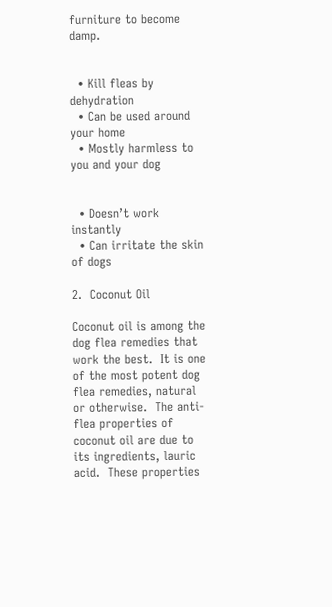furniture to become damp.


  • Kill fleas by dehydration
  • Can be used around your home
  • Mostly harmless to you and your dog


  • Doesn’t work instantly
  • Can irritate the skin of dogs

2.  Coconut Oil

Coconut oil is among the dog flea remedies that work the best.  It is one of the most potent dog flea remedies, natural or otherwise.  The anti-flea properties of coconut oil are due to its ingredients, lauric acid.  These properties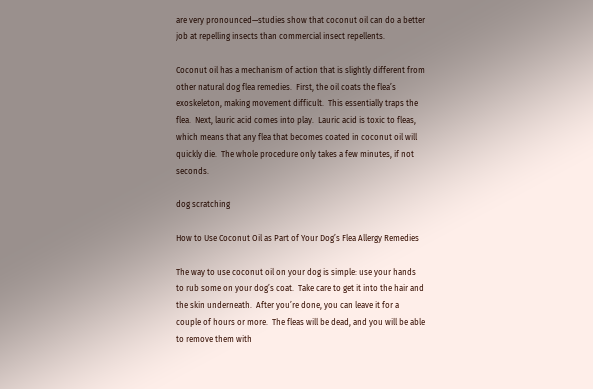are very pronounced—studies show that coconut oil can do a better job at repelling insects than commercial insect repellents.

Coconut oil has a mechanism of action that is slightly different from other natural dog flea remedies.  First, the oil coats the flea’s exoskeleton, making movement difficult.  This essentially traps the flea.  Next, lauric acid comes into play.  Lauric acid is toxic to fleas, which means that any flea that becomes coated in coconut oil will quickly die.  The whole procedure only takes a few minutes, if not seconds.

dog scratching

How to Use Coconut Oil as Part of Your Dog’s Flea Allergy Remedies

The way to use coconut oil on your dog is simple: use your hands to rub some on your dog’s coat.  Take care to get it into the hair and the skin underneath.  After you’re done, you can leave it for a couple of hours or more.  The fleas will be dead, and you will be able to remove them with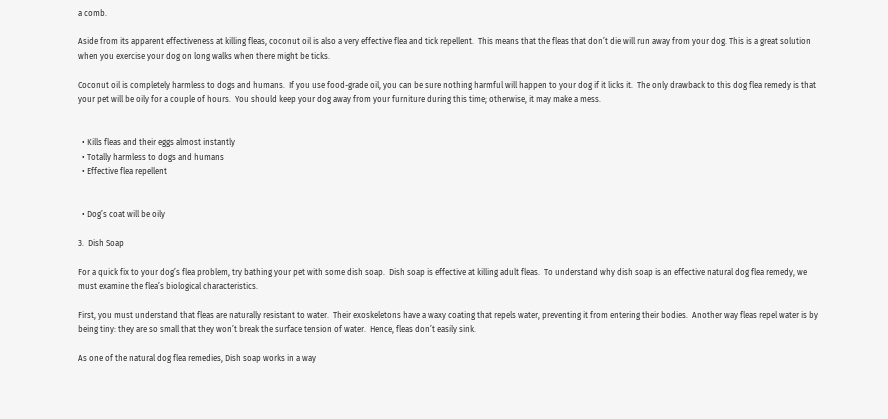a comb.

Aside from its apparent effectiveness at killing fleas, coconut oil is also a very effective flea and tick repellent.  This means that the fleas that don’t die will run away from your dog. This is a great solution when you exercise your dog on long walks when there might be ticks.

Coconut oil is completely harmless to dogs and humans.  If you use food-grade oil, you can be sure nothing harmful will happen to your dog if it licks it.  The only drawback to this dog flea remedy is that your pet will be oily for a couple of hours.  You should keep your dog away from your furniture during this time; otherwise, it may make a mess.


  • Kills fleas and their eggs almost instantly
  • Totally harmless to dogs and humans
  • Effective flea repellent


  • Dog’s coat will be oily

3.  Dish Soap

For a quick fix to your dog’s flea problem, try bathing your pet with some dish soap.  Dish soap is effective at killing adult fleas.  To understand why dish soap is an effective natural dog flea remedy, we must examine the flea’s biological characteristics.

First, you must understand that fleas are naturally resistant to water.  Their exoskeletons have a waxy coating that repels water, preventing it from entering their bodies.  Another way fleas repel water is by being tiny: they are so small that they won’t break the surface tension of water.  Hence, fleas don’t easily sink.

As one of the natural dog flea remedies, Dish soap works in a way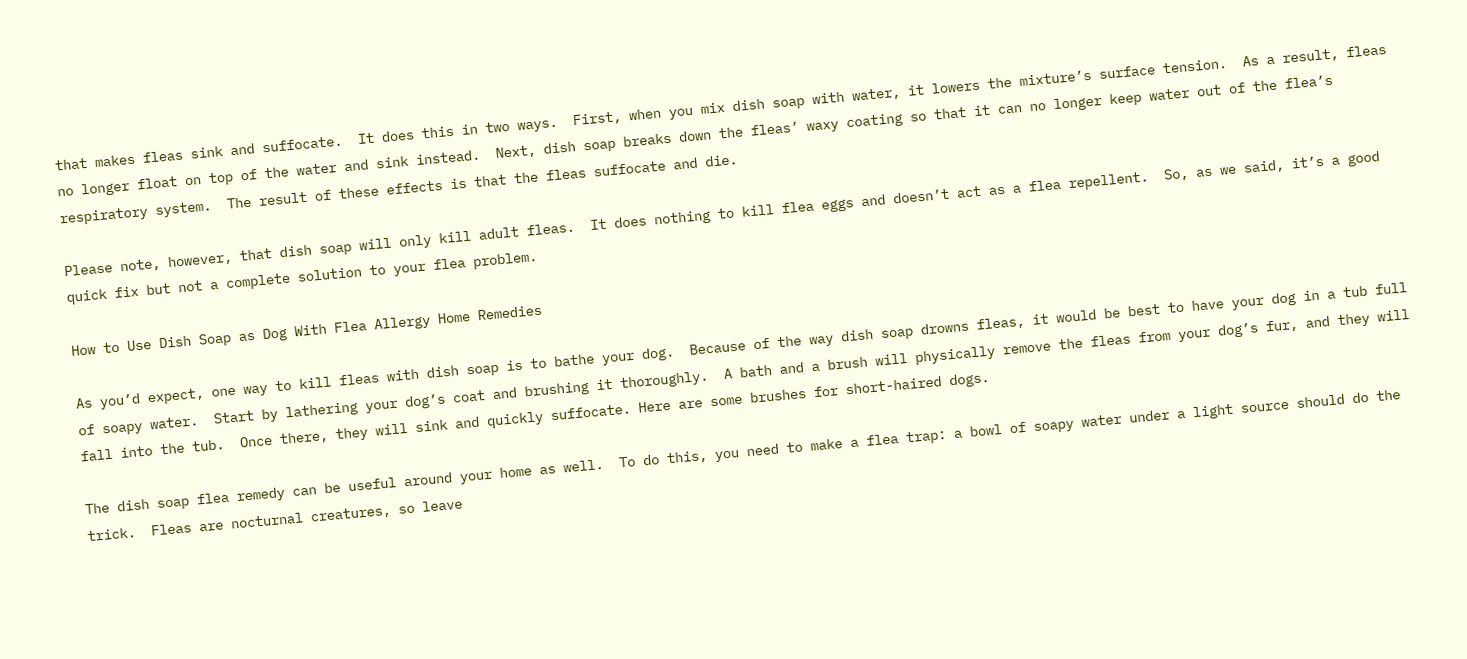that makes fleas sink and suffocate.  It does this in two ways.  First, when you mix dish soap with water, it lowers the mixture’s surface tension.  As a result, fleas no longer float on top of the water and sink instead.  Next, dish soap breaks down the fleas’ waxy coating so that it can no longer keep water out of the flea’s respiratory system.  The result of these effects is that the fleas suffocate and die.

Please note, however, that dish soap will only kill adult fleas.  It does nothing to kill flea eggs and doesn’t act as a flea repellent.  So, as we said, it’s a good quick fix but not a complete solution to your flea problem.

How to Use Dish Soap as Dog With Flea Allergy Home Remedies

As you’d expect, one way to kill fleas with dish soap is to bathe your dog.  Because of the way dish soap drowns fleas, it would be best to have your dog in a tub full of soapy water.  Start by lathering your dog’s coat and brushing it thoroughly.  A bath and a brush will physically remove the fleas from your dog’s fur, and they will fall into the tub.  Once there, they will sink and quickly suffocate. Here are some brushes for short-haired dogs.

The dish soap flea remedy can be useful around your home as well.  To do this, you need to make a flea trap: a bowl of soapy water under a light source should do the trick.  Fleas are nocturnal creatures, so leave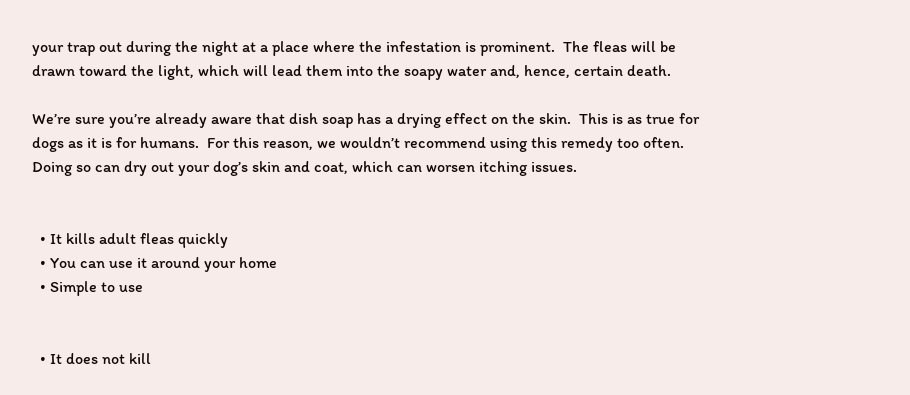your trap out during the night at a place where the infestation is prominent.  The fleas will be drawn toward the light, which will lead them into the soapy water and, hence, certain death.

We’re sure you’re already aware that dish soap has a drying effect on the skin.  This is as true for dogs as it is for humans.  For this reason, we wouldn’t recommend using this remedy too often.  Doing so can dry out your dog’s skin and coat, which can worsen itching issues.


  • It kills adult fleas quickly
  • You can use it around your home
  • Simple to use


  • It does not kill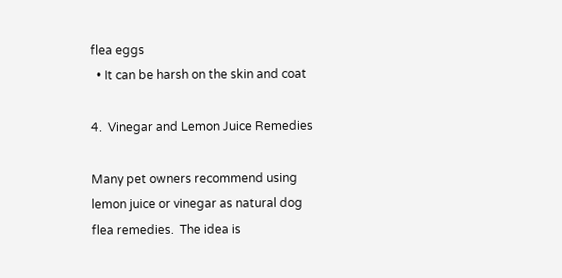flea eggs
  • It can be harsh on the skin and coat

4.  Vinegar and Lemon Juice Remedies

Many pet owners recommend using lemon juice or vinegar as natural dog flea remedies.  The idea is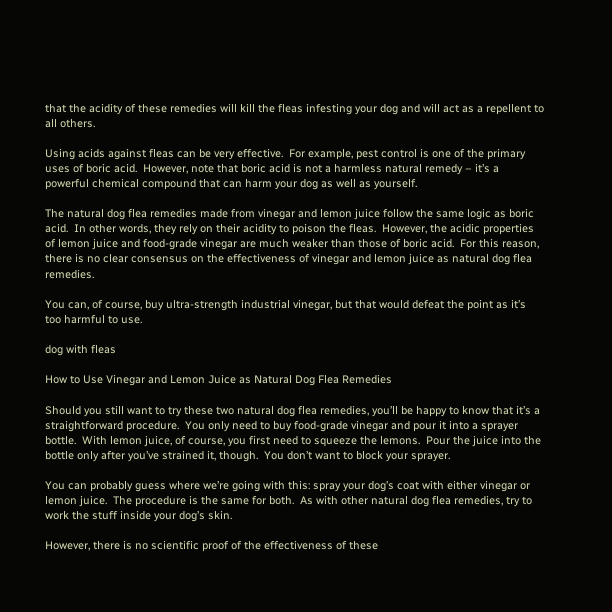that the acidity of these remedies will kill the fleas infesting your dog and will act as a repellent to all others.

Using acids against fleas can be very effective.  For example, pest control is one of the primary uses of boric acid.  However, note that boric acid is not a harmless natural remedy – it’s a powerful chemical compound that can harm your dog as well as yourself.

The natural dog flea remedies made from vinegar and lemon juice follow the same logic as boric acid.  In other words, they rely on their acidity to poison the fleas.  However, the acidic properties of lemon juice and food-grade vinegar are much weaker than those of boric acid.  For this reason, there is no clear consensus on the effectiveness of vinegar and lemon juice as natural dog flea remedies.

You can, of course, buy ultra-strength industrial vinegar, but that would defeat the point as it’s too harmful to use.

dog with fleas

How to Use Vinegar and Lemon Juice as Natural Dog Flea Remedies

Should you still want to try these two natural dog flea remedies, you’ll be happy to know that it’s a straightforward procedure.  You only need to buy food-grade vinegar and pour it into a sprayer bottle.  With lemon juice, of course, you first need to squeeze the lemons.  Pour the juice into the bottle only after you’ve strained it, though.  You don’t want to block your sprayer.

You can probably guess where we’re going with this: spray your dog’s coat with either vinegar or lemon juice.  The procedure is the same for both.  As with other natural dog flea remedies, try to work the stuff inside your dog’s skin.

However, there is no scientific proof of the effectiveness of these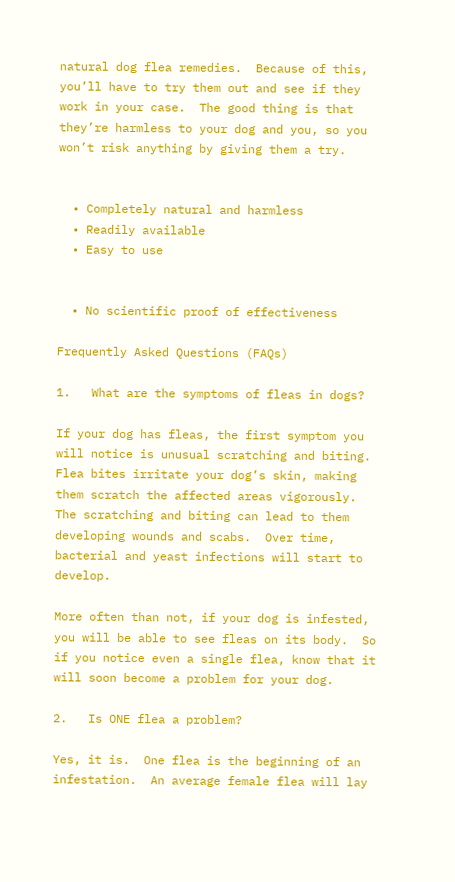natural dog flea remedies.  Because of this, you’ll have to try them out and see if they work in your case.  The good thing is that they’re harmless to your dog and you, so you won’t risk anything by giving them a try.


  • Completely natural and harmless
  • Readily available
  • Easy to use


  • No scientific proof of effectiveness

Frequently Asked Questions (FAQs)

1.   What are the symptoms of fleas in dogs?

If your dog has fleas, the first symptom you will notice is unusual scratching and biting.  Flea bites irritate your dog’s skin, making them scratch the affected areas vigorously.  The scratching and biting can lead to them developing wounds and scabs.  Over time, bacterial and yeast infections will start to develop.

More often than not, if your dog is infested, you will be able to see fleas on its body.  So if you notice even a single flea, know that it will soon become a problem for your dog.

2.   Is ONE flea a problem?

Yes, it is.  One flea is the beginning of an infestation.  An average female flea will lay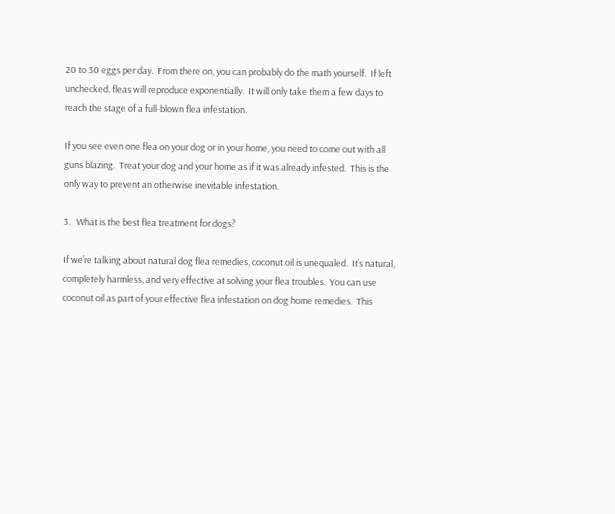20 to 30 eggs per day.  From there on, you can probably do the math yourself.  If left unchecked, fleas will reproduce exponentially.  It will only take them a few days to reach the stage of a full-blown flea infestation.

If you see even one flea on your dog or in your home, you need to come out with all guns blazing.  Treat your dog and your home as if it was already infested.  This is the only way to prevent an otherwise inevitable infestation.

3.   What is the best flea treatment for dogs?

If we’re talking about natural dog flea remedies, coconut oil is unequaled.  It’s natural, completely harmless, and very effective at solving your flea troubles.  You can use coconut oil as part of your effective flea infestation on dog home remedies.  This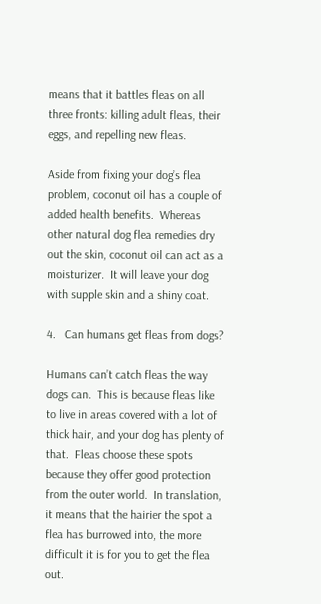means that it battles fleas on all three fronts: killing adult fleas, their eggs, and repelling new fleas.

Aside from fixing your dog’s flea problem, coconut oil has a couple of added health benefits.  Whereas other natural dog flea remedies dry out the skin, coconut oil can act as a moisturizer.  It will leave your dog with supple skin and a shiny coat.

4.   Can humans get fleas from dogs?

Humans can’t catch fleas the way dogs can.  This is because fleas like to live in areas covered with a lot of thick hair, and your dog has plenty of that.  Fleas choose these spots because they offer good protection from the outer world.  In translation, it means that the hairier the spot a flea has burrowed into, the more difficult it is for you to get the flea out.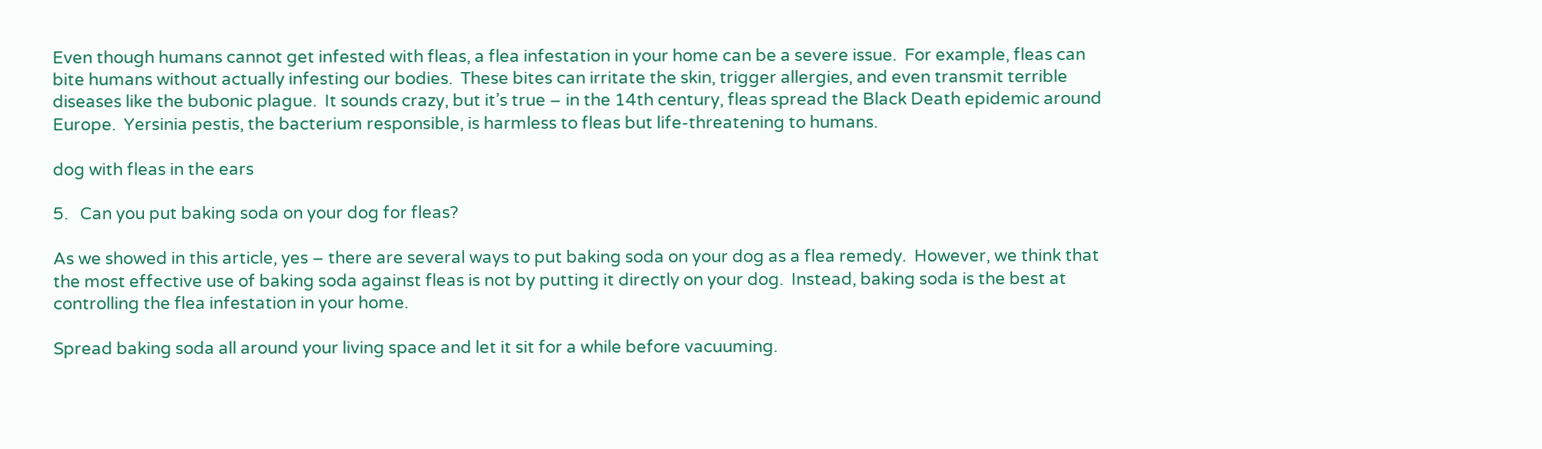Even though humans cannot get infested with fleas, a flea infestation in your home can be a severe issue.  For example, fleas can bite humans without actually infesting our bodies.  These bites can irritate the skin, trigger allergies, and even transmit terrible diseases like the bubonic plague.  It sounds crazy, but it’s true – in the 14th century, fleas spread the Black Death epidemic around Europe.  Yersinia pestis, the bacterium responsible, is harmless to fleas but life-threatening to humans.

dog with fleas in the ears

5.   Can you put baking soda on your dog for fleas?

As we showed in this article, yes – there are several ways to put baking soda on your dog as a flea remedy.  However, we think that the most effective use of baking soda against fleas is not by putting it directly on your dog.  Instead, baking soda is the best at controlling the flea infestation in your home.

Spread baking soda all around your living space and let it sit for a while before vacuuming.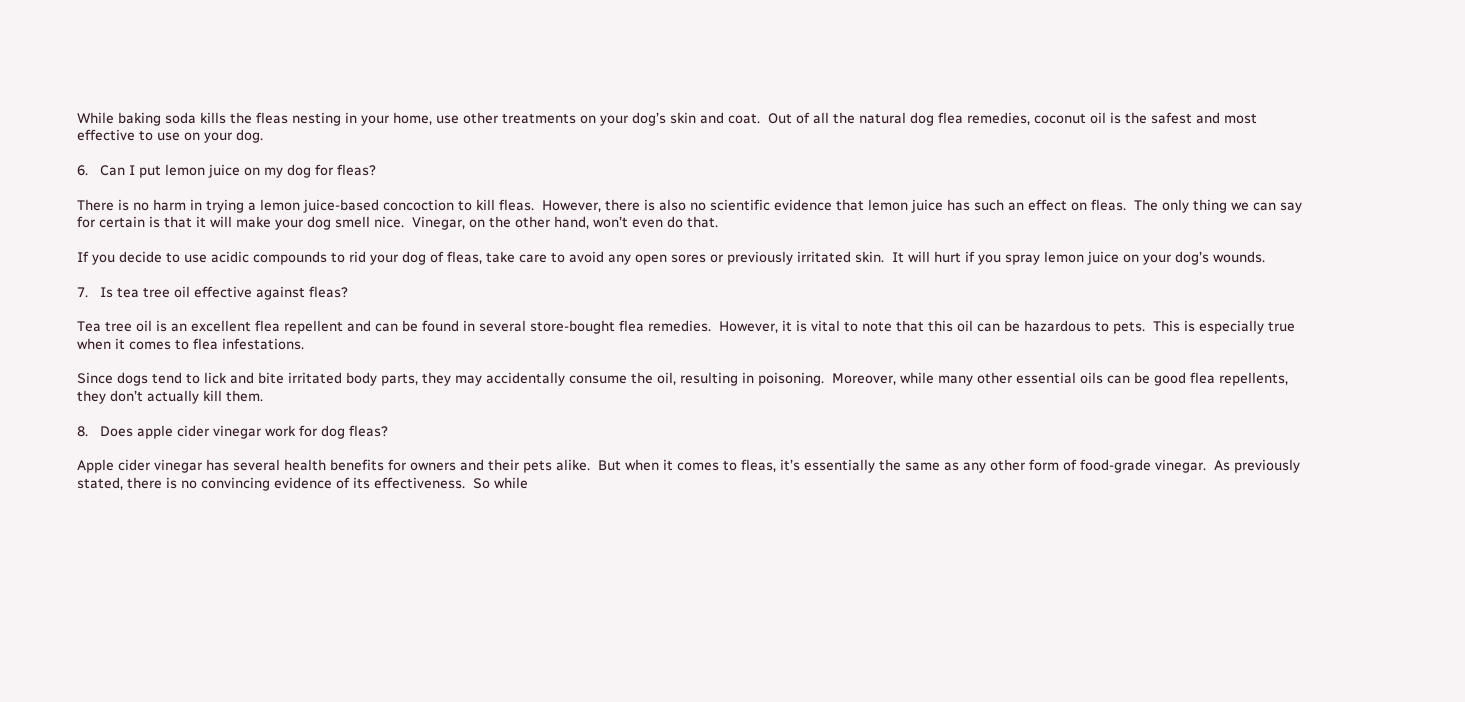While baking soda kills the fleas nesting in your home, use other treatments on your dog’s skin and coat.  Out of all the natural dog flea remedies, coconut oil is the safest and most effective to use on your dog.

6.   Can I put lemon juice on my dog for fleas?

There is no harm in trying a lemon juice-based concoction to kill fleas.  However, there is also no scientific evidence that lemon juice has such an effect on fleas.  The only thing we can say for certain is that it will make your dog smell nice.  Vinegar, on the other hand, won’t even do that.

If you decide to use acidic compounds to rid your dog of fleas, take care to avoid any open sores or previously irritated skin.  It will hurt if you spray lemon juice on your dog’s wounds.

7.   Is tea tree oil effective against fleas?

Tea tree oil is an excellent flea repellent and can be found in several store-bought flea remedies.  However, it is vital to note that this oil can be hazardous to pets.  This is especially true when it comes to flea infestations.

Since dogs tend to lick and bite irritated body parts, they may accidentally consume the oil, resulting in poisoning.  Moreover, while many other essential oils can be good flea repellents, they don’t actually kill them.

8.   Does apple cider vinegar work for dog fleas?

Apple cider vinegar has several health benefits for owners and their pets alike.  But when it comes to fleas, it’s essentially the same as any other form of food-grade vinegar.  As previously stated, there is no convincing evidence of its effectiveness.  So while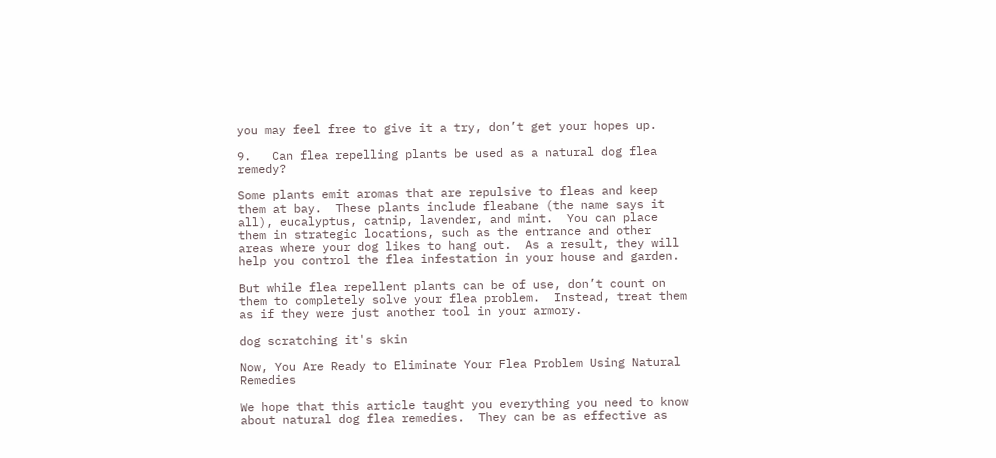you may feel free to give it a try, don’t get your hopes up.

9.   Can flea repelling plants be used as a natural dog flea remedy?

Some plants emit aromas that are repulsive to fleas and keep them at bay.  These plants include fleabane (the name says it all), eucalyptus, catnip, lavender, and mint.  You can place them in strategic locations, such as the entrance and other areas where your dog likes to hang out.  As a result, they will help you control the flea infestation in your house and garden.

But while flea repellent plants can be of use, don’t count on them to completely solve your flea problem.  Instead, treat them as if they were just another tool in your armory.

dog scratching it's skin

Now, You Are Ready to Eliminate Your Flea Problem Using Natural Remedies

We hope that this article taught you everything you need to know about natural dog flea remedies.  They can be as effective as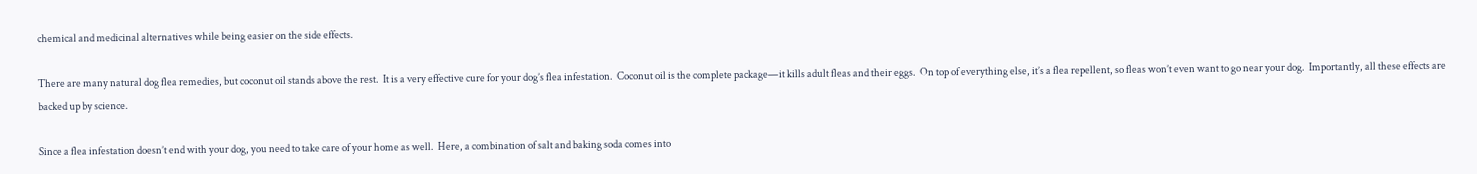chemical and medicinal alternatives while being easier on the side effects.

There are many natural dog flea remedies, but coconut oil stands above the rest.  It is a very effective cure for your dog’s flea infestation.  Coconut oil is the complete package—it kills adult fleas and their eggs.  On top of everything else, it’s a flea repellent, so fleas won’t even want to go near your dog.  Importantly, all these effects are backed up by science.

Since a flea infestation doesn’t end with your dog, you need to take care of your home as well.  Here, a combination of salt and baking soda comes into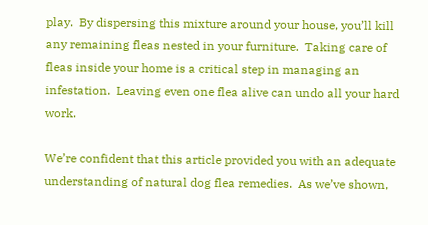play.  By dispersing this mixture around your house, you’ll kill any remaining fleas nested in your furniture.  Taking care of fleas inside your home is a critical step in managing an infestation.  Leaving even one flea alive can undo all your hard work.

We’re confident that this article provided you with an adequate understanding of natural dog flea remedies.  As we’ve shown,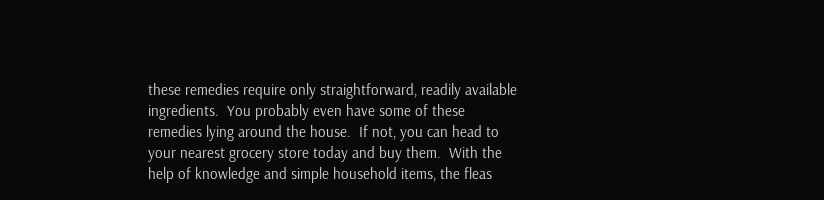these remedies require only straightforward, readily available ingredients.  You probably even have some of these remedies lying around the house.  If not, you can head to your nearest grocery store today and buy them.  With the help of knowledge and simple household items, the fleas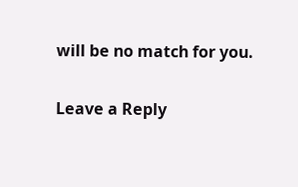will be no match for you.

Leave a Reply